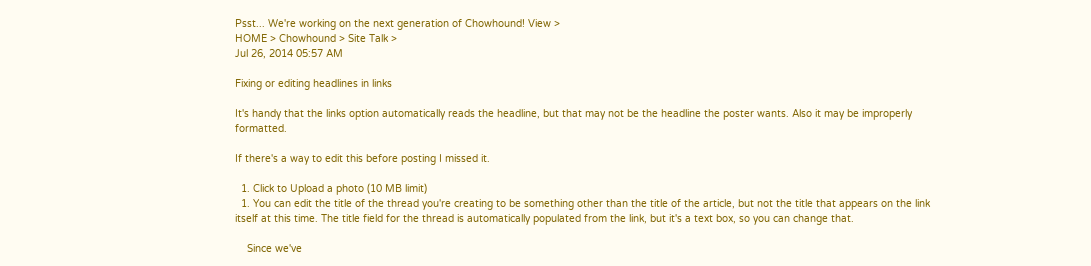Psst... We're working on the next generation of Chowhound! View >
HOME > Chowhound > Site Talk >
Jul 26, 2014 05:57 AM

Fixing or editing headlines in links

It's handy that the links option automatically reads the headline, but that may not be the headline the poster wants. Also it may be improperly formatted.

If there's a way to edit this before posting I missed it.

  1. Click to Upload a photo (10 MB limit)
  1. You can edit the title of the thread you're creating to be something other than the title of the article, but not the title that appears on the link itself at this time. The title field for the thread is automatically populated from the link, but it's a text box, so you can change that.

    Since we've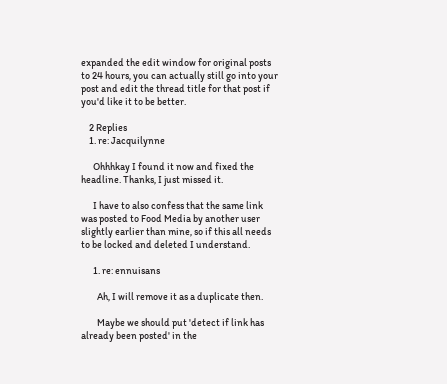expanded the edit window for original posts to 24 hours, you can actually still go into your post and edit the thread title for that post if you'd like it to be better.

    2 Replies
    1. re: Jacquilynne

      Ohhhkay I found it now and fixed the headline. Thanks, I just missed it.

      I have to also confess that the same link was posted to Food Media by another user slightly earlier than mine, so if this all needs to be locked and deleted I understand.

      1. re: ennuisans

        Ah, I will remove it as a duplicate then.

        Maybe we should put 'detect if link has already been posted' in the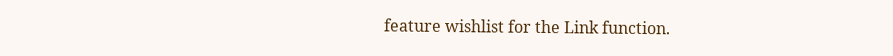feature wishlist for the Link function.